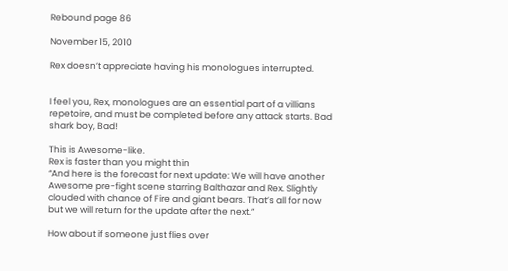Rebound page 86

November 15, 2010

Rex doesn’t appreciate having his monologues interrupted.


I feel you, Rex, monologues are an essential part of a villians repetoire, and must be completed before any attack starts. Bad shark boy, Bad!

This is Awesome-like.
Rex is faster than you might thin
“And here is the forecast for next update: We will have another Awesome pre-fight scene starring Balthazar and Rex. Slightly clouded with chance of Fire and giant bears. That’s all for now but we will return for the update after the next.”

How about if someone just flies over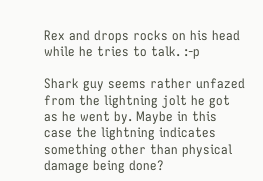Rex and drops rocks on his head while he tries to talk. :-p

Shark guy seems rather unfazed from the lightning jolt he got as he went by. Maybe in this case the lightning indicates something other than physical damage being done?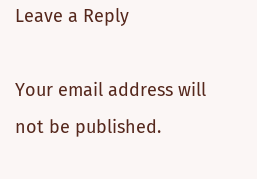Leave a Reply

Your email address will not be published.